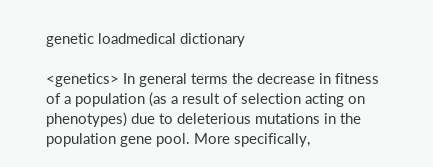genetic loadmedical dictionary

<genetics> In general terms the decrease in fitness of a population (as a result of selection acting on phenotypes) due to deleterious mutations in the population gene pool. More specifically,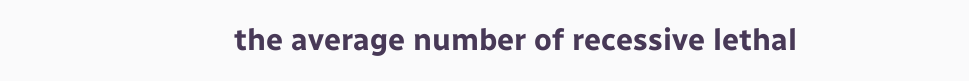the average number of recessive lethal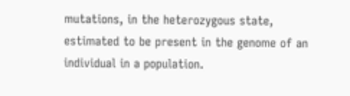mutations, in the heterozygous state, estimated to be present in the genome of an individual in a population.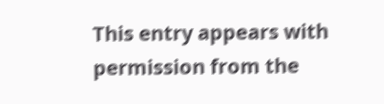This entry appears with permission from the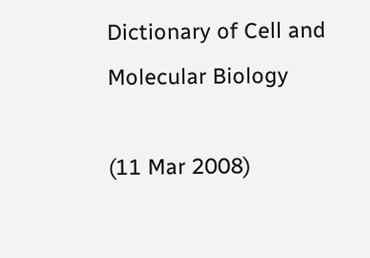Dictionary of Cell and Molecular Biology

(11 Mar 2008)